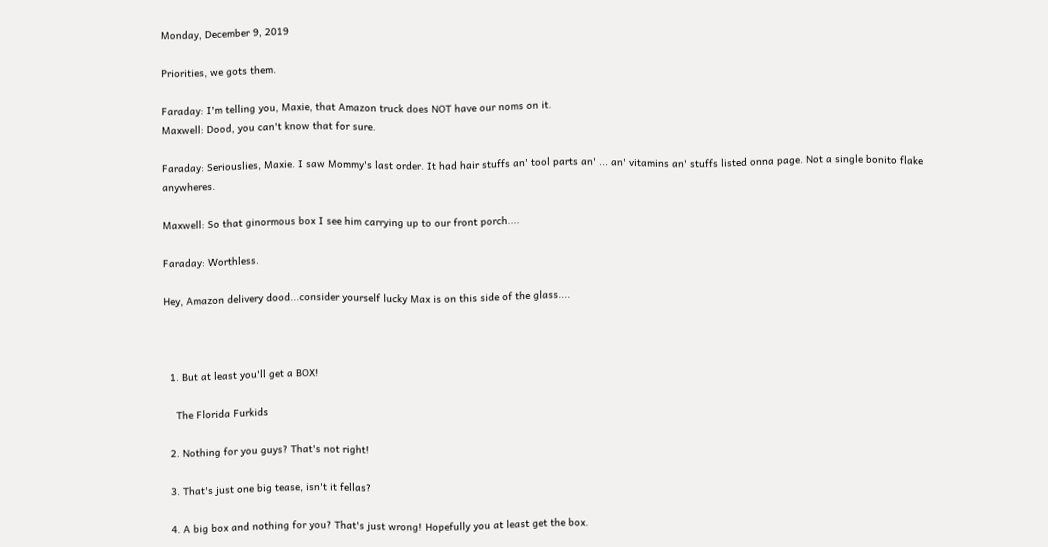Monday, December 9, 2019

Priorities, we gots them.

Faraday: I'm telling you, Maxie, that Amazon truck does NOT have our noms on it.
Maxwell: Dood, you can't know that for sure.

Faraday: Seriouslies, Maxie. I saw Mommy's last order. It had hair stuffs an' tool parts an' ... an' vitamins an' stuffs listed onna page. Not a single bonito flake anywheres.

Maxwell: So that ginormous box I see him carrying up to our front porch....

Faraday: Worthless.

Hey, Amazon delivery dood...consider yourself lucky Max is on this side of the glass....



  1. But at least you'll get a BOX!

    The Florida Furkids

  2. Nothing for you guys? That's not right!

  3. That's just one big tease, isn't it fellas?

  4. A big box and nothing for you? That's just wrong! Hopefully you at least get the box.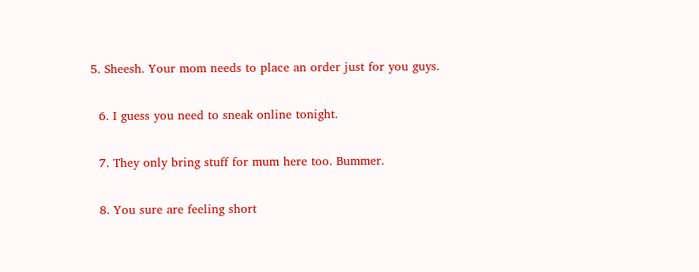5. Sheesh. Your mom needs to place an order just for you guys.

  6. I guess you need to sneak online tonight.

  7. They only bring stuff for mum here too. Bummer.

  8. You sure are feeling short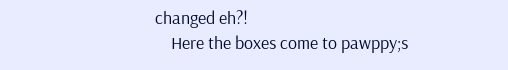changed eh?!
    Here the boxes come to pawppy;s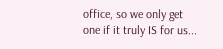office, so we only get one if it truly IS for us...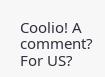Coolio! A comment? For US?